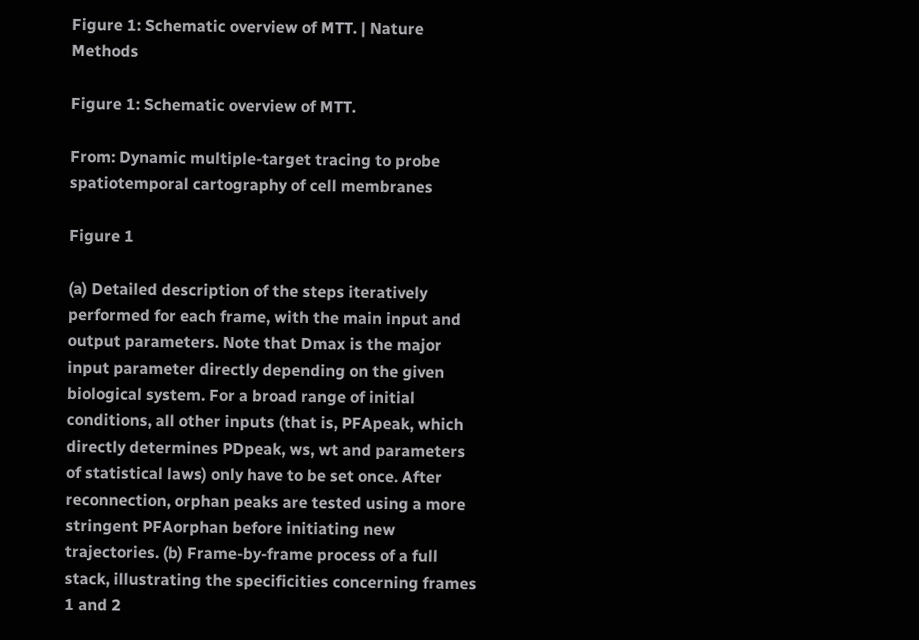Figure 1: Schematic overview of MTT. | Nature Methods

Figure 1: Schematic overview of MTT.

From: Dynamic multiple-target tracing to probe spatiotemporal cartography of cell membranes

Figure 1

(a) Detailed description of the steps iteratively performed for each frame, with the main input and output parameters. Note that Dmax is the major input parameter directly depending on the given biological system. For a broad range of initial conditions, all other inputs (that is, PFApeak, which directly determines PDpeak, ws, wt and parameters of statistical laws) only have to be set once. After reconnection, orphan peaks are tested using a more stringent PFAorphan before initiating new trajectories. (b) Frame-by-frame process of a full stack, illustrating the specificities concerning frames 1 and 2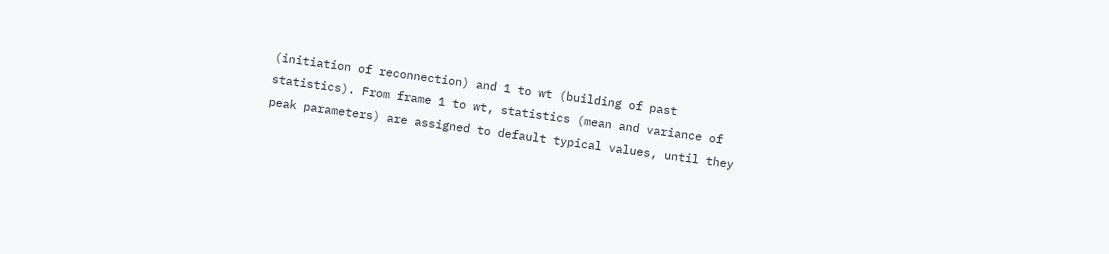(initiation of reconnection) and 1 to wt (building of past statistics). From frame 1 to wt, statistics (mean and variance of peak parameters) are assigned to default typical values, until they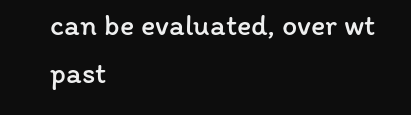can be evaluated, over wt past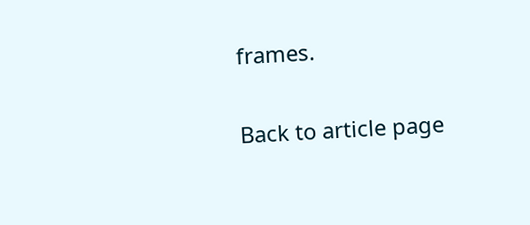frames.

Back to article page